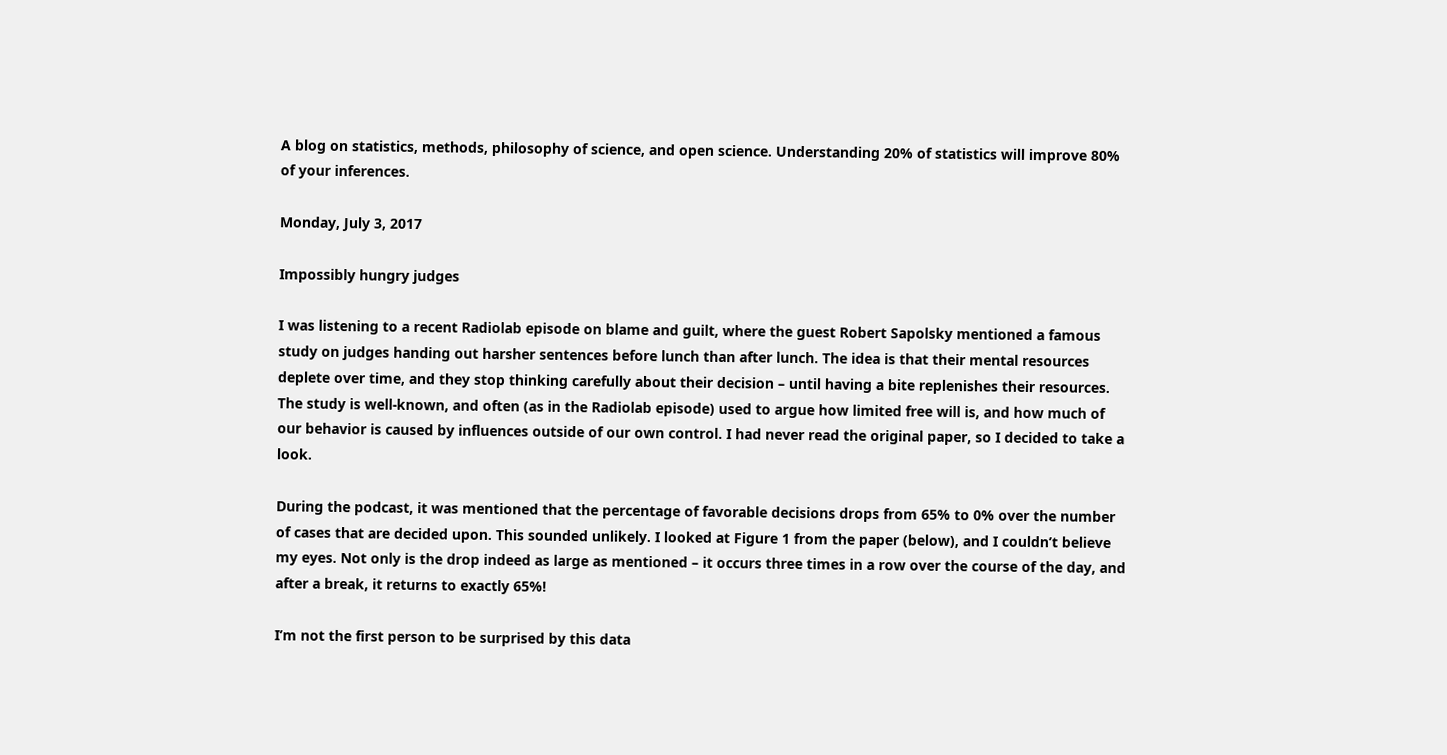A blog on statistics, methods, philosophy of science, and open science. Understanding 20% of statistics will improve 80% of your inferences.

Monday, July 3, 2017

Impossibly hungry judges

I was listening to a recent Radiolab episode on blame and guilt, where the guest Robert Sapolsky mentioned a famous study on judges handing out harsher sentences before lunch than after lunch. The idea is that their mental resources deplete over time, and they stop thinking carefully about their decision – until having a bite replenishes their resources. The study is well-known, and often (as in the Radiolab episode) used to argue how limited free will is, and how much of our behavior is caused by influences outside of our own control. I had never read the original paper, so I decided to take a look.

During the podcast, it was mentioned that the percentage of favorable decisions drops from 65% to 0% over the number of cases that are decided upon. This sounded unlikely. I looked at Figure 1 from the paper (below), and I couldn’t believe my eyes. Not only is the drop indeed as large as mentioned – it occurs three times in a row over the course of the day, and after a break, it returns to exactly 65%!

I’m not the first person to be surprised by this data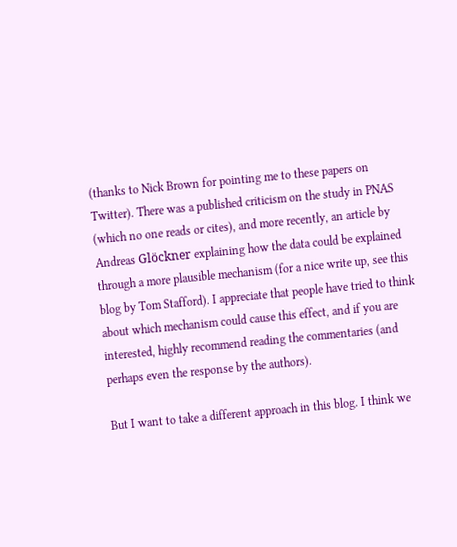(thanks to Nick Brown for pointing me to these papers on Twitter). There was a published criticism on the study in PNAS (which no one reads or cites), and more recently, an article by Andreas Glöckner explaining how the data could be explained through a more plausible mechanism (for a nice write up, see this blog by Tom Stafford). I appreciate that people have tried to think about which mechanism could cause this effect, and if you are interested, highly recommend reading the commentaries (and perhaps even the response by the authors).

But I want to take a different approach in this blog. I think we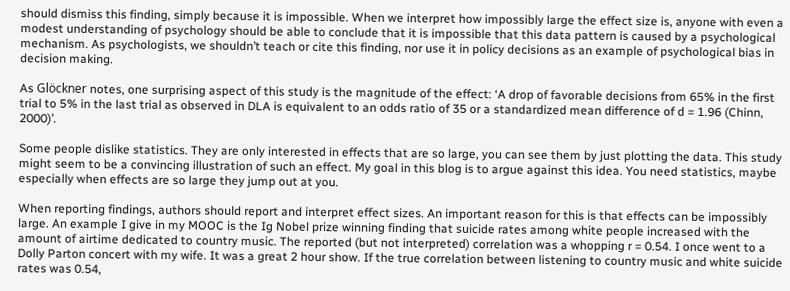should dismiss this finding, simply because it is impossible. When we interpret how impossibly large the effect size is, anyone with even a modest understanding of psychology should be able to conclude that it is impossible that this data pattern is caused by a psychological mechanism. As psychologists, we shouldn’t teach or cite this finding, nor use it in policy decisions as an example of psychological bias in decision making.

As Glöckner notes, one surprising aspect of this study is the magnitude of the effect: ‘A drop of favorable decisions from 65% in the first trial to 5% in the last trial as observed in DLA is equivalent to an odds ratio of 35 or a standardized mean difference of d = 1.96 (Chinn, 2000)’.

Some people dislike statistics. They are only interested in effects that are so large, you can see them by just plotting the data. This study might seem to be a convincing illustration of such an effect. My goal in this blog is to argue against this idea. You need statistics, maybe especially when effects are so large they jump out at you.

When reporting findings, authors should report and interpret effect sizes. An important reason for this is that effects can be impossibly large. An example I give in my MOOC is the Ig Nobel prize winning finding that suicide rates among white people increased with the amount of airtime dedicated to country music. The reported (but not interpreted) correlation was a whopping r = 0.54. I once went to a Dolly Parton concert with my wife. It was a great 2 hour show. If the true correlation between listening to country music and white suicide rates was 0.54,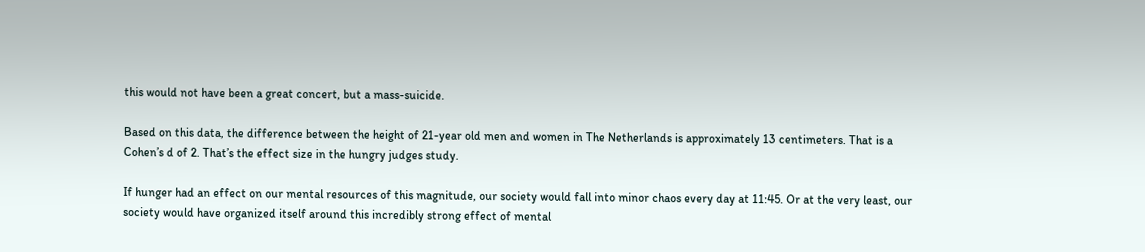this would not have been a great concert, but a mass-suicide.

Based on this data, the difference between the height of 21-year old men and women in The Netherlands is approximately 13 centimeters. That is a Cohen’s d of 2. That’s the effect size in the hungry judges study.

If hunger had an effect on our mental resources of this magnitude, our society would fall into minor chaos every day at 11:45. Or at the very least, our society would have organized itself around this incredibly strong effect of mental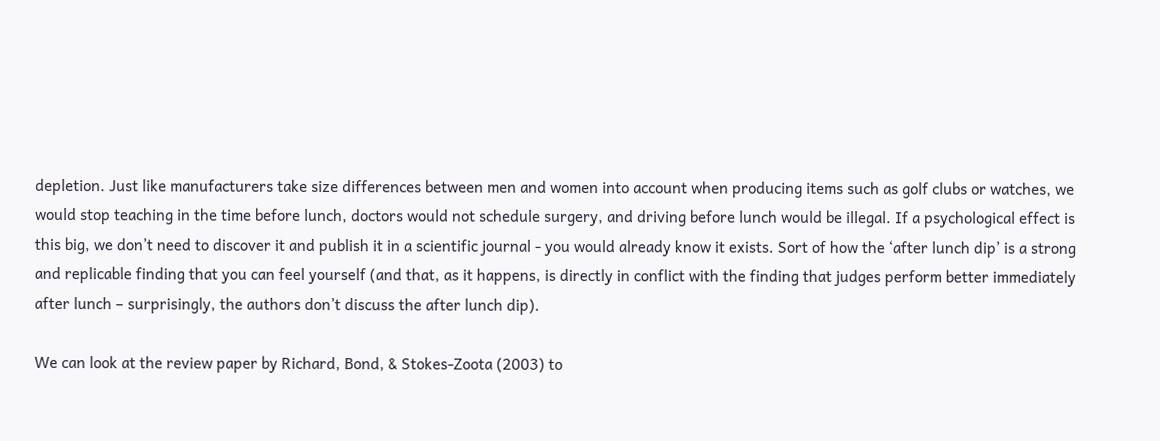depletion. Just like manufacturers take size differences between men and women into account when producing items such as golf clubs or watches, we would stop teaching in the time before lunch, doctors would not schedule surgery, and driving before lunch would be illegal. If a psychological effect is this big, we don’t need to discover it and publish it in a scientific journal - you would already know it exists. Sort of how the ‘after lunch dip’ is a strong and replicable finding that you can feel yourself (and that, as it happens, is directly in conflict with the finding that judges perform better immediately after lunch – surprisingly, the authors don’t discuss the after lunch dip).

We can look at the review paper by Richard, Bond, & Stokes-Zoota (2003) to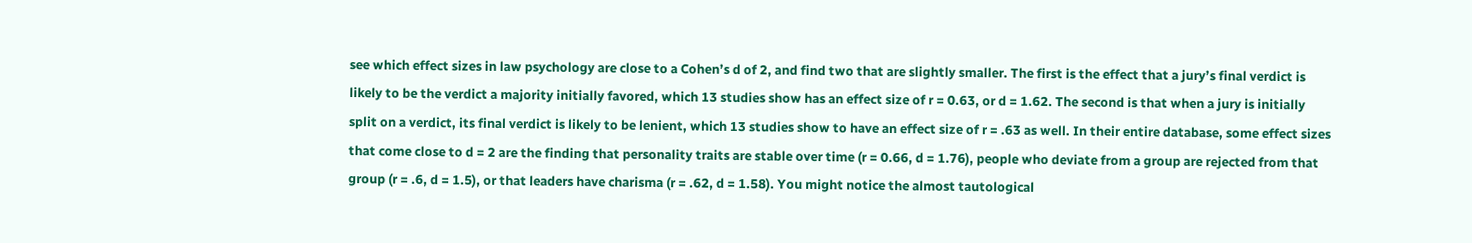see which effect sizes in law psychology are close to a Cohen’s d of 2, and find two that are slightly smaller. The first is the effect that a jury’s final verdict is likely to be the verdict a majority initially favored, which 13 studies show has an effect size of r = 0.63, or d = 1.62. The second is that when a jury is initially split on a verdict, its final verdict is likely to be lenient, which 13 studies show to have an effect size of r = .63 as well. In their entire database, some effect sizes that come close to d = 2 are the finding that personality traits are stable over time (r = 0.66, d = 1.76), people who deviate from a group are rejected from that group (r = .6, d = 1.5), or that leaders have charisma (r = .62, d = 1.58). You might notice the almost tautological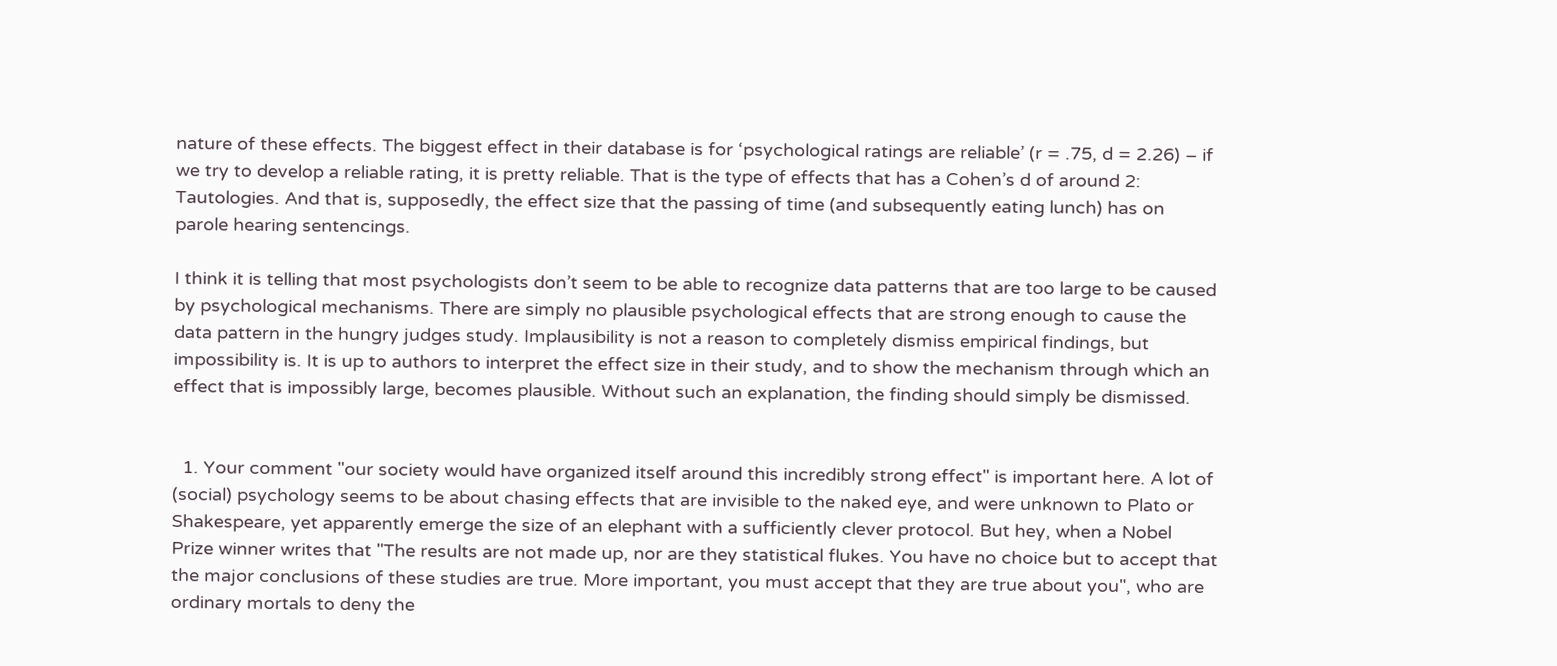nature of these effects. The biggest effect in their database is for ‘psychological ratings are reliable’ (r = .75, d = 2.26) – if we try to develop a reliable rating, it is pretty reliable. That is the type of effects that has a Cohen’s d of around 2: Tautologies. And that is, supposedly, the effect size that the passing of time (and subsequently eating lunch) has on parole hearing sentencings.

I think it is telling that most psychologists don’t seem to be able to recognize data patterns that are too large to be caused by psychological mechanisms. There are simply no plausible psychological effects that are strong enough to cause the data pattern in the hungry judges study. Implausibility is not a reason to completely dismiss empirical findings, but impossibility is. It is up to authors to interpret the effect size in their study, and to show the mechanism through which an effect that is impossibly large, becomes plausible. Without such an explanation, the finding should simply be dismissed.


  1. Your comment "our society would have organized itself around this incredibly strong effect" is important here. A lot of (social) psychology seems to be about chasing effects that are invisible to the naked eye, and were unknown to Plato or Shakespeare, yet apparently emerge the size of an elephant with a sufficiently clever protocol. But hey, when a Nobel Prize winner writes that "The results are not made up, nor are they statistical flukes. You have no choice but to accept that the major conclusions of these studies are true. More important, you must accept that they are true about you", who are ordinary mortals to deny the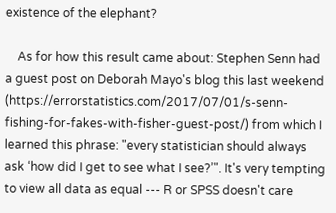existence of the elephant?

    As for how this result came about: Stephen Senn had a guest post on Deborah Mayo's blog this last weekend (https://errorstatistics.com/2017/07/01/s-senn-fishing-for-fakes-with-fisher-guest-post/) from which I learned this phrase: "every statistician should always ask ‘how did I get to see what I see?’". It's very tempting to view all data as equal --- R or SPSS doesn't care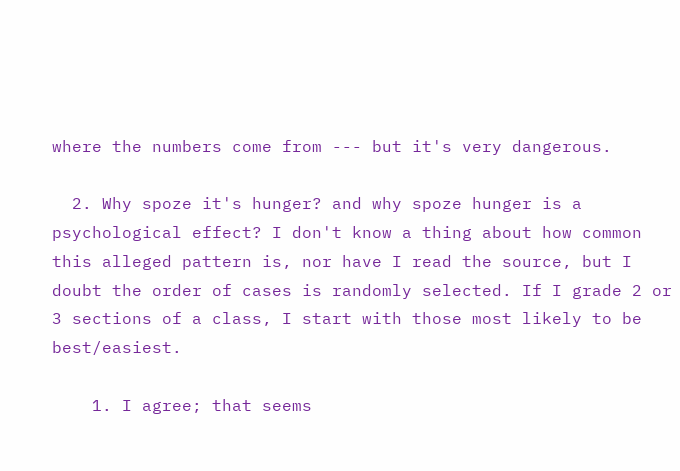where the numbers come from --- but it's very dangerous.

  2. Why spoze it's hunger? and why spoze hunger is a psychological effect? I don't know a thing about how common this alleged pattern is, nor have I read the source, but I doubt the order of cases is randomly selected. If I grade 2 or 3 sections of a class, I start with those most likely to be best/easiest.

    1. I agree; that seems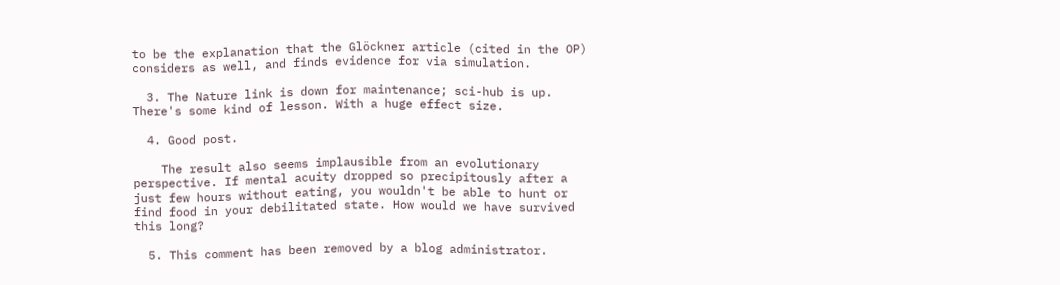to be the explanation that the Glöckner article (cited in the OP) considers as well, and finds evidence for via simulation.

  3. The Nature link is down for maintenance; sci-hub is up. There's some kind of lesson. With a huge effect size.

  4. Good post.

    The result also seems implausible from an evolutionary perspective. If mental acuity dropped so precipitously after a just few hours without eating, you wouldn't be able to hunt or find food in your debilitated state. How would we have survived this long?

  5. This comment has been removed by a blog administrator.